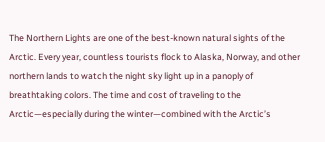The Northern Lights are one of the best-known natural sights of the Arctic. Every year, countless tourists flock to Alaska, Norway, and other northern lands to watch the night sky light up in a panoply of breathtaking colors. The time and cost of traveling to the Arctic—especially during the winter—combined with the Arctic’s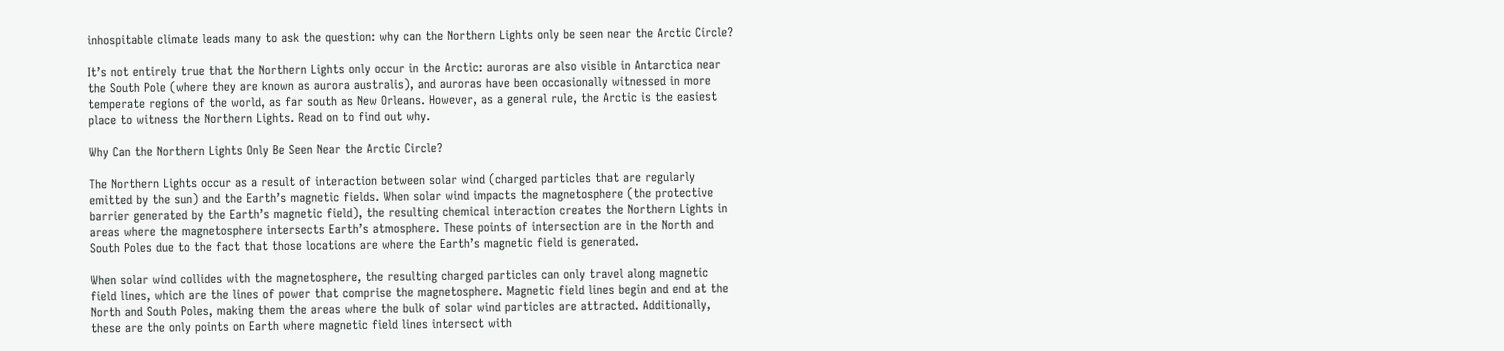inhospitable climate leads many to ask the question: why can the Northern Lights only be seen near the Arctic Circle?

It’s not entirely true that the Northern Lights only occur in the Arctic: auroras are also visible in Antarctica near the South Pole (where they are known as aurora australis), and auroras have been occasionally witnessed in more temperate regions of the world, as far south as New Orleans. However, as a general rule, the Arctic is the easiest place to witness the Northern Lights. Read on to find out why.

Why Can the Northern Lights Only Be Seen Near the Arctic Circle?

The Northern Lights occur as a result of interaction between solar wind (charged particles that are regularly emitted by the sun) and the Earth’s magnetic fields. When solar wind impacts the magnetosphere (the protective barrier generated by the Earth’s magnetic field), the resulting chemical interaction creates the Northern Lights in areas where the magnetosphere intersects Earth’s atmosphere. These points of intersection are in the North and South Poles due to the fact that those locations are where the Earth’s magnetic field is generated.

When solar wind collides with the magnetosphere, the resulting charged particles can only travel along magnetic field lines, which are the lines of power that comprise the magnetosphere. Magnetic field lines begin and end at the North and South Poles, making them the areas where the bulk of solar wind particles are attracted. Additionally, these are the only points on Earth where magnetic field lines intersect with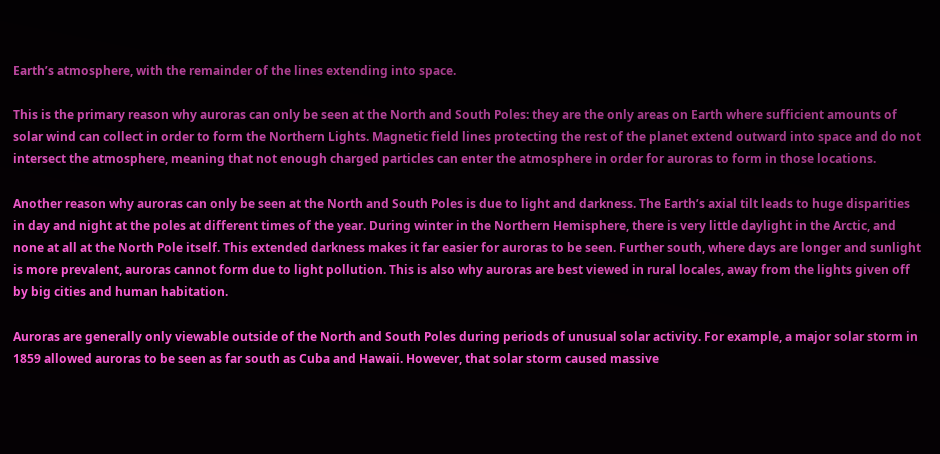Earth’s atmosphere, with the remainder of the lines extending into space.

This is the primary reason why auroras can only be seen at the North and South Poles: they are the only areas on Earth where sufficient amounts of solar wind can collect in order to form the Northern Lights. Magnetic field lines protecting the rest of the planet extend outward into space and do not intersect the atmosphere, meaning that not enough charged particles can enter the atmosphere in order for auroras to form in those locations.

Another reason why auroras can only be seen at the North and South Poles is due to light and darkness. The Earth’s axial tilt leads to huge disparities in day and night at the poles at different times of the year. During winter in the Northern Hemisphere, there is very little daylight in the Arctic, and none at all at the North Pole itself. This extended darkness makes it far easier for auroras to be seen. Further south, where days are longer and sunlight is more prevalent, auroras cannot form due to light pollution. This is also why auroras are best viewed in rural locales, away from the lights given off by big cities and human habitation.

Auroras are generally only viewable outside of the North and South Poles during periods of unusual solar activity. For example, a major solar storm in 1859 allowed auroras to be seen as far south as Cuba and Hawaii. However, that solar storm caused massive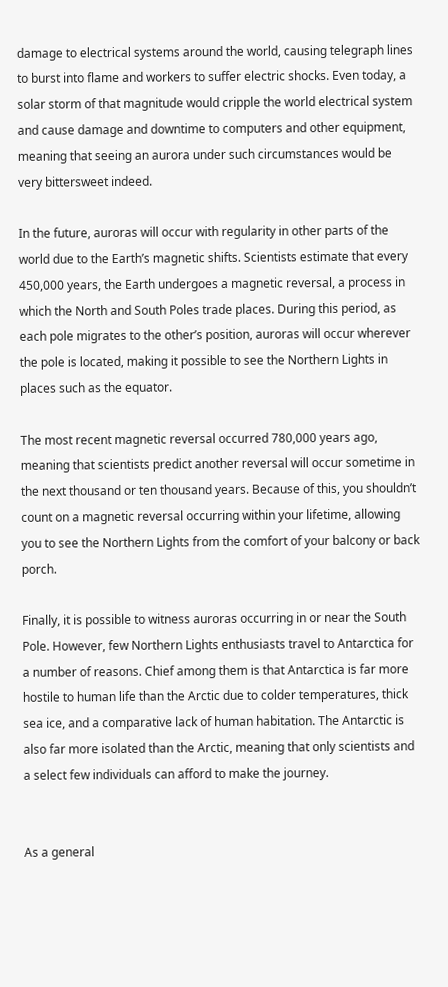damage to electrical systems around the world, causing telegraph lines to burst into flame and workers to suffer electric shocks. Even today, a solar storm of that magnitude would cripple the world electrical system and cause damage and downtime to computers and other equipment, meaning that seeing an aurora under such circumstances would be very bittersweet indeed.

In the future, auroras will occur with regularity in other parts of the world due to the Earth’s magnetic shifts. Scientists estimate that every 450,000 years, the Earth undergoes a magnetic reversal, a process in which the North and South Poles trade places. During this period, as each pole migrates to the other’s position, auroras will occur wherever the pole is located, making it possible to see the Northern Lights in places such as the equator.

The most recent magnetic reversal occurred 780,000 years ago, meaning that scientists predict another reversal will occur sometime in the next thousand or ten thousand years. Because of this, you shouldn’t count on a magnetic reversal occurring within your lifetime, allowing you to see the Northern Lights from the comfort of your balcony or back porch.

Finally, it is possible to witness auroras occurring in or near the South Pole. However, few Northern Lights enthusiasts travel to Antarctica for a number of reasons. Chief among them is that Antarctica is far more hostile to human life than the Arctic due to colder temperatures, thick sea ice, and a comparative lack of human habitation. The Antarctic is also far more isolated than the Arctic, meaning that only scientists and a select few individuals can afford to make the journey.


As a general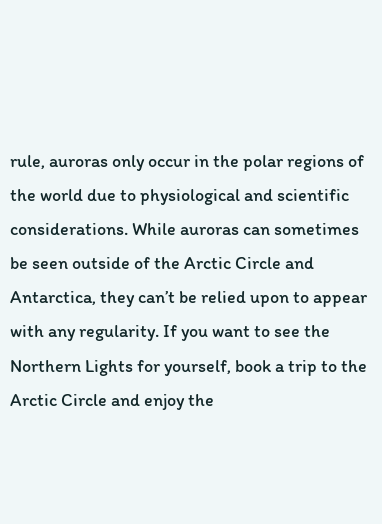rule, auroras only occur in the polar regions of the world due to physiological and scientific considerations. While auroras can sometimes be seen outside of the Arctic Circle and Antarctica, they can’t be relied upon to appear with any regularity. If you want to see the Northern Lights for yourself, book a trip to the Arctic Circle and enjoy the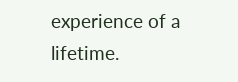experience of a lifetime.